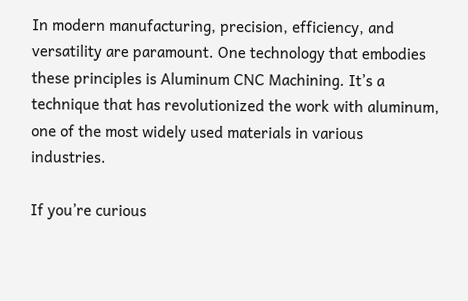In modern manufacturing, precision, efficiency, and versatility are paramount. One technology that embodies these principles is Aluminum CNC Machining. It’s a technique that has revolutionized the work with aluminum, one of the most widely used materials in various industries.

If you’re curious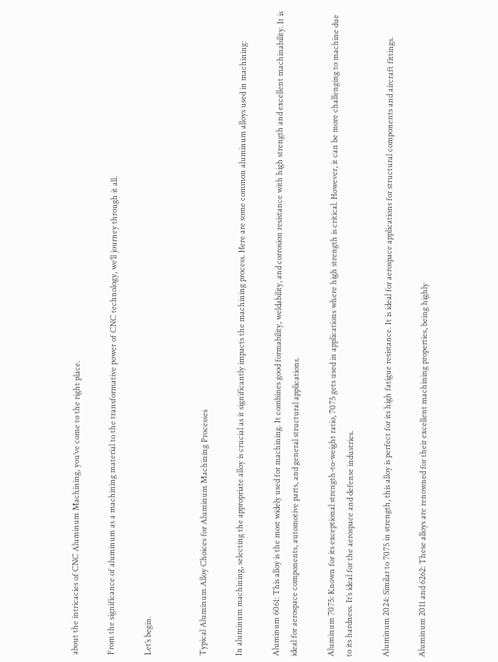about the intricacies of CNC Aluminum Machining, you’ve come to the right place.

From the significance of aluminum as a machining material to the transformative power of CNC technology, we’ll journey through it all.

Let’s begin.


Typical Aluminum Alloy Choices for Aluminum Machining Processes

In aluminum machining, selecting the appropriate alloy is crucial as it significantly impacts the machining process. Here are some common aluminum alloys used in machining:

Aluminum 6061: This alloy is the most widely used for machining. It combines good formability, weldability, and corrosion resistance with high strength and excellent machinability. It is ideal for aerospace components, automotive parts, and general structural applications.

Aluminum 7075: Known for its exceptional strength-to-weight ratio, 7075 gets used in applications where high strength is critical. However, it can be more challenging to machine due to its hardness. It’s ideal for the aerospace and defense industries.

Aluminum 2024: Similar to 7075 in strength, this alloy is perfect for its high fatigue resistance. It is ideal for aerospace applications for structural components and aircraft fittings.

Aluminum 2011 and 6262: These alloys are renowned for their excellent machining properties, being highly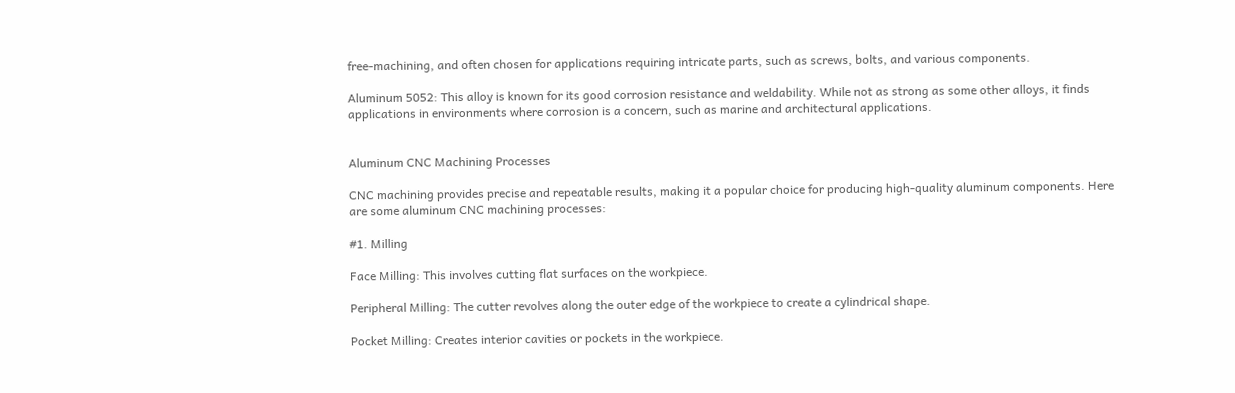free-machining, and often chosen for applications requiring intricate parts, such as screws, bolts, and various components.

Aluminum 5052: This alloy is known for its good corrosion resistance and weldability. While not as strong as some other alloys, it finds applications in environments where corrosion is a concern, such as marine and architectural applications.


Aluminum CNC Machining Processes

CNC machining provides precise and repeatable results, making it a popular choice for producing high-quality aluminum components. Here are some aluminum CNC machining processes:

#1. Milling

Face Milling: This involves cutting flat surfaces on the workpiece.

Peripheral Milling: The cutter revolves along the outer edge of the workpiece to create a cylindrical shape.

Pocket Milling: Creates interior cavities or pockets in the workpiece.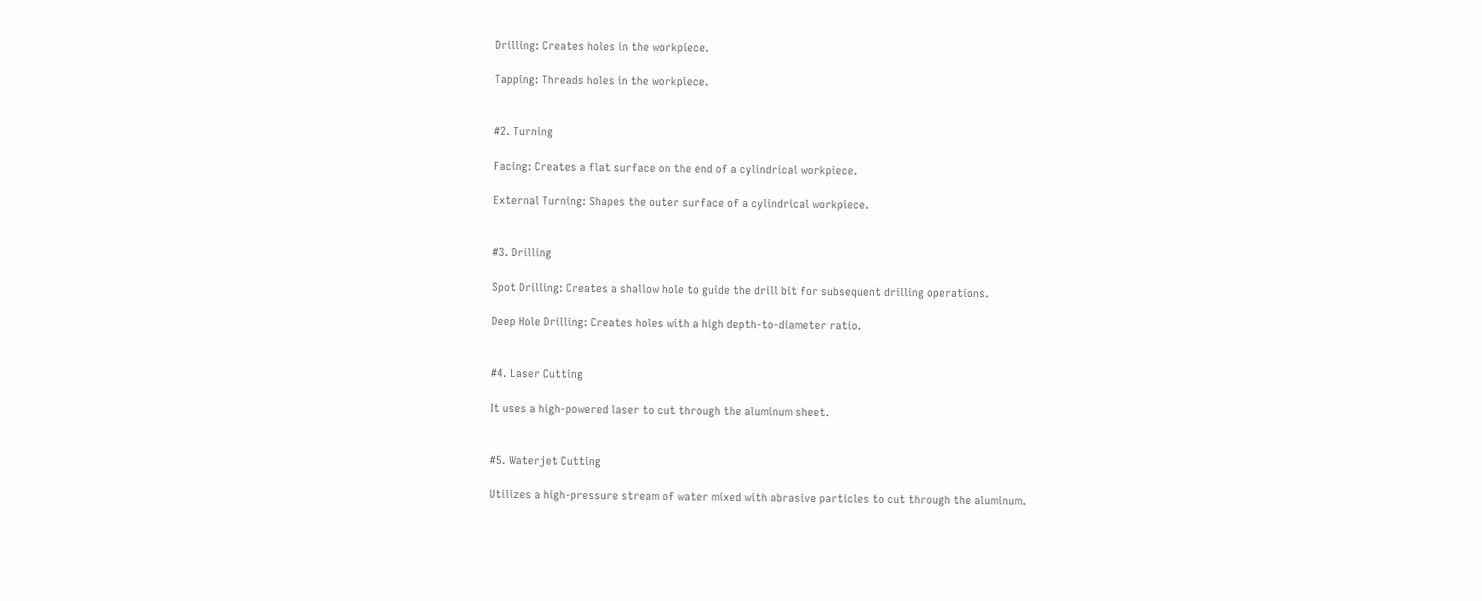Drilling: Creates holes in the workpiece.

Tapping: Threads holes in the workpiece.


#2. Turning

Facing: Creates a flat surface on the end of a cylindrical workpiece.

External Turning: Shapes the outer surface of a cylindrical workpiece.


#3. Drilling

Spot Drilling: Creates a shallow hole to guide the drill bit for subsequent drilling operations.

Deep Hole Drilling: Creates holes with a high depth-to-diameter ratio.


#4. Laser Cutting

It uses a high-powered laser to cut through the aluminum sheet.


#5. Waterjet Cutting

Utilizes a high-pressure stream of water mixed with abrasive particles to cut through the aluminum.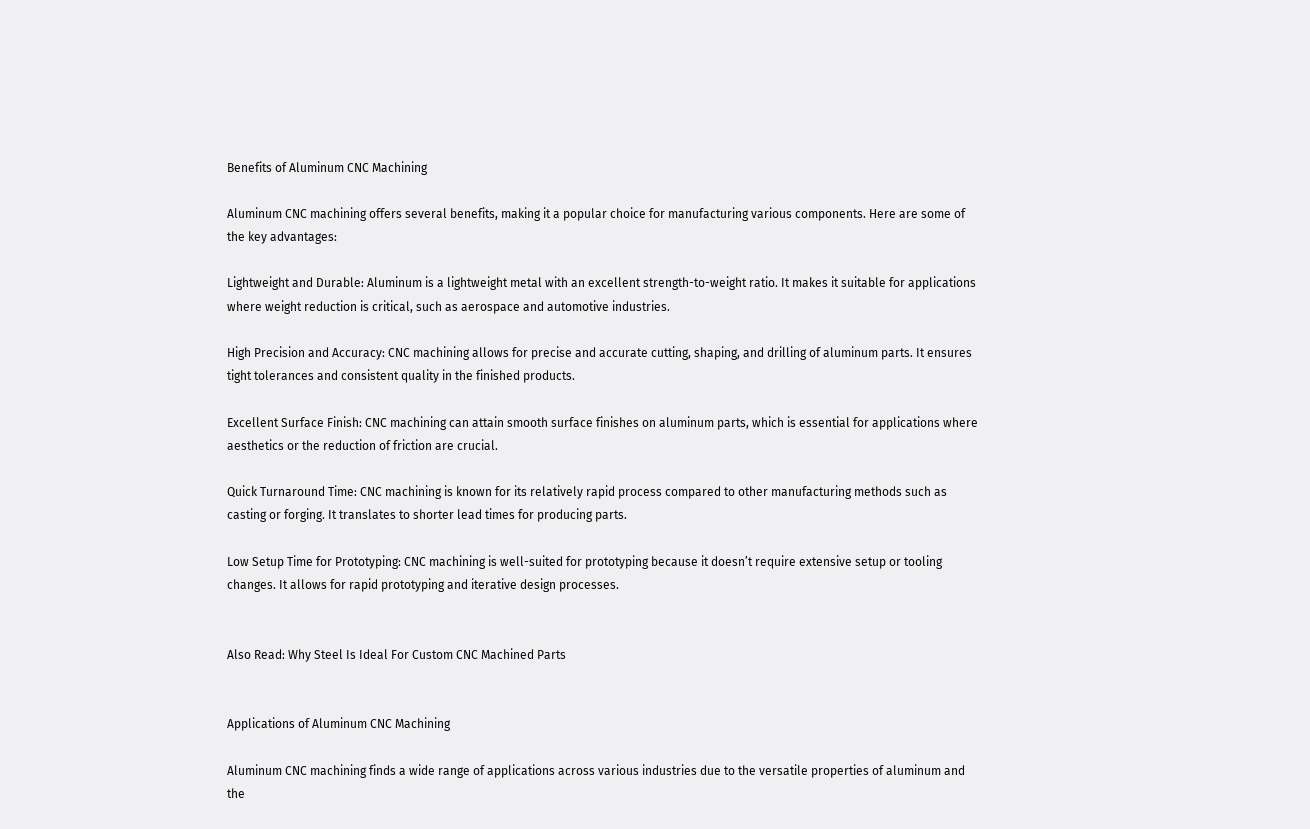Benefits of Aluminum CNC Machining

Aluminum CNC machining offers several benefits, making it a popular choice for manufacturing various components. Here are some of the key advantages:

Lightweight and Durable: Aluminum is a lightweight metal with an excellent strength-to-weight ratio. It makes it suitable for applications where weight reduction is critical, such as aerospace and automotive industries.

High Precision and Accuracy: CNC machining allows for precise and accurate cutting, shaping, and drilling of aluminum parts. It ensures tight tolerances and consistent quality in the finished products.

Excellent Surface Finish: CNC machining can attain smooth surface finishes on aluminum parts, which is essential for applications where aesthetics or the reduction of friction are crucial.

Quick Turnaround Time: CNC machining is known for its relatively rapid process compared to other manufacturing methods such as casting or forging. It translates to shorter lead times for producing parts.

Low Setup Time for Prototyping: CNC machining is well-suited for prototyping because it doesn’t require extensive setup or tooling changes. It allows for rapid prototyping and iterative design processes.


Also Read: Why Steel Is Ideal For Custom CNC Machined Parts


Applications of Aluminum CNC Machining

Aluminum CNC machining finds a wide range of applications across various industries due to the versatile properties of aluminum and the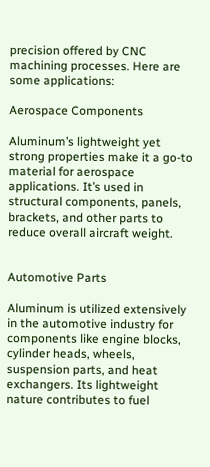precision offered by CNC machining processes. Here are some applications:

Aerospace Components

Aluminum’s lightweight yet strong properties make it a go-to material for aerospace applications. It’s used in structural components, panels, brackets, and other parts to reduce overall aircraft weight.


Automotive Parts

Aluminum is utilized extensively in the automotive industry for components like engine blocks, cylinder heads, wheels, suspension parts, and heat exchangers. Its lightweight nature contributes to fuel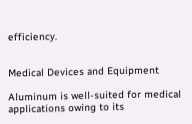efficiency.


Medical Devices and Equipment

Aluminum is well-suited for medical applications owing to its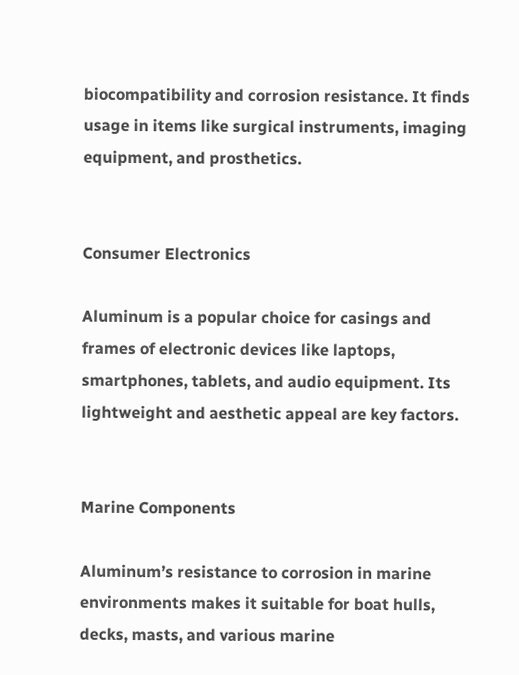biocompatibility and corrosion resistance. It finds usage in items like surgical instruments, imaging equipment, and prosthetics.


Consumer Electronics

Aluminum is a popular choice for casings and frames of electronic devices like laptops, smartphones, tablets, and audio equipment. Its lightweight and aesthetic appeal are key factors.


Marine Components

Aluminum’s resistance to corrosion in marine environments makes it suitable for boat hulls, decks, masts, and various marine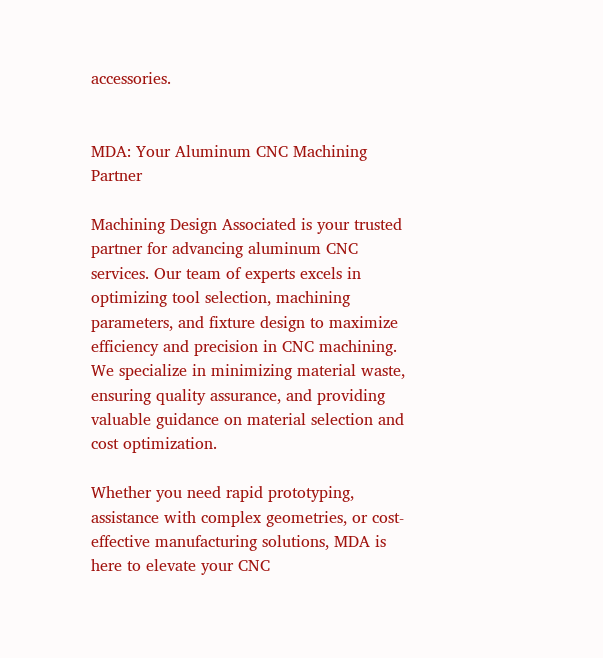accessories.


MDA: Your Aluminum CNC Machining Partner

Machining Design Associated is your trusted partner for advancing aluminum CNC services. Our team of experts excels in optimizing tool selection, machining parameters, and fixture design to maximize efficiency and precision in CNC machining. We specialize in minimizing material waste, ensuring quality assurance, and providing valuable guidance on material selection and cost optimization.

Whether you need rapid prototyping, assistance with complex geometries, or cost-effective manufacturing solutions, MDA is here to elevate your CNC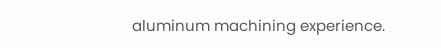aluminum machining experience.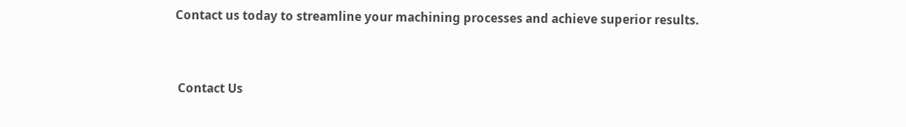Contact us today to streamline your machining processes and achieve superior results.


 Contact Us